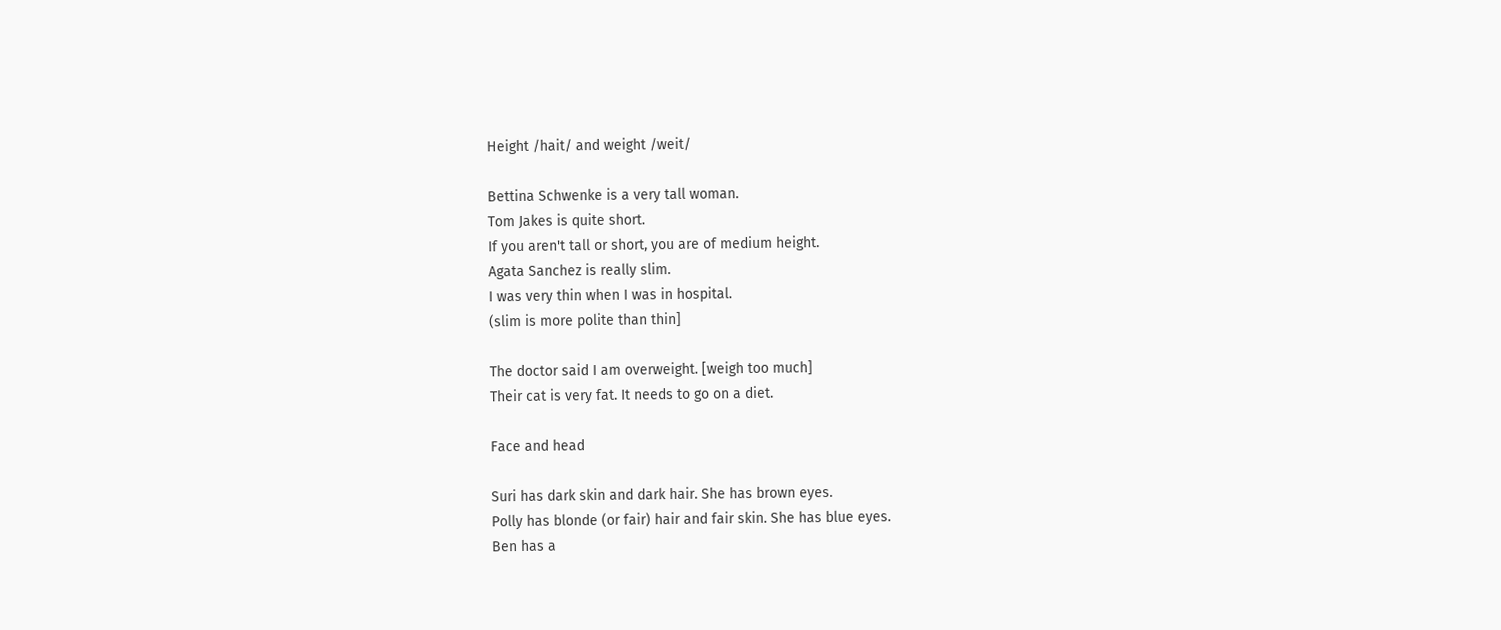Height /hait/ and weight /weit/

Bettina Schwenke is a very tall woman.
Tom Jakes is quite short.
If you aren't tall or short, you are of medium height.
Agata Sanchez is really slim.
I was very thin when I was in hospital.
(slim is more polite than thin]

The doctor said I am overweight. [weigh too much]
Their cat is very fat. It needs to go on a diet.

Face and head

Suri has dark skin and dark hair. She has brown eyes.
Polly has blonde (or fair) hair and fair skin. She has blue eyes.
Ben has a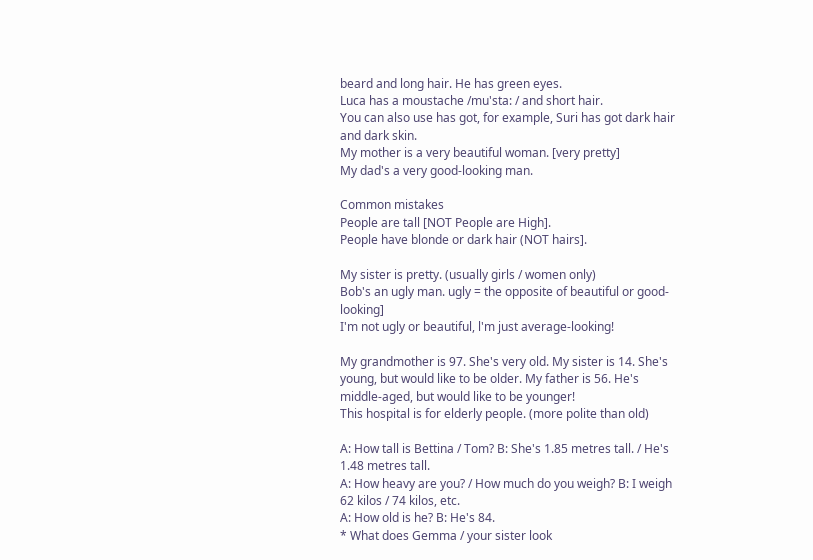beard and long hair. He has green eyes.
Luca has a moustache /mu'sta: / and short hair.
You can also use has got, for example, Suri has got dark hair and dark skin.
My mother is a very beautiful woman. [very pretty]
My dad's a very good-looking man.

Common mistakes
People are tall [NOT People are High].
People have blonde or dark hair (NOT hairs].

My sister is pretty. (usually girls / women only)
Bob's an ugly man. ugly = the opposite of beautiful or good-looking]
I'm not ugly or beautiful, l'm just average-looking!

My grandmother is 97. She's very old. My sister is 14. She's young, but would like to be older. My father is 56. He's middle-aged, but would like to be younger!
This hospital is for elderly people. (more polite than old)

A: How tall is Bettina / Tom? B: She's 1.85 metres tall. / He's 1.48 metres tall.
A: How heavy are you? / How much do you weigh? B: I weigh 62 kilos / 74 kilos, etc.
A: How old is he? B: He's 84.
* What does Gemma / your sister look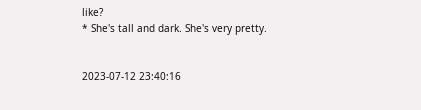like?
* She's tall and dark. She's very pretty.


2023-07-12 23:40:16